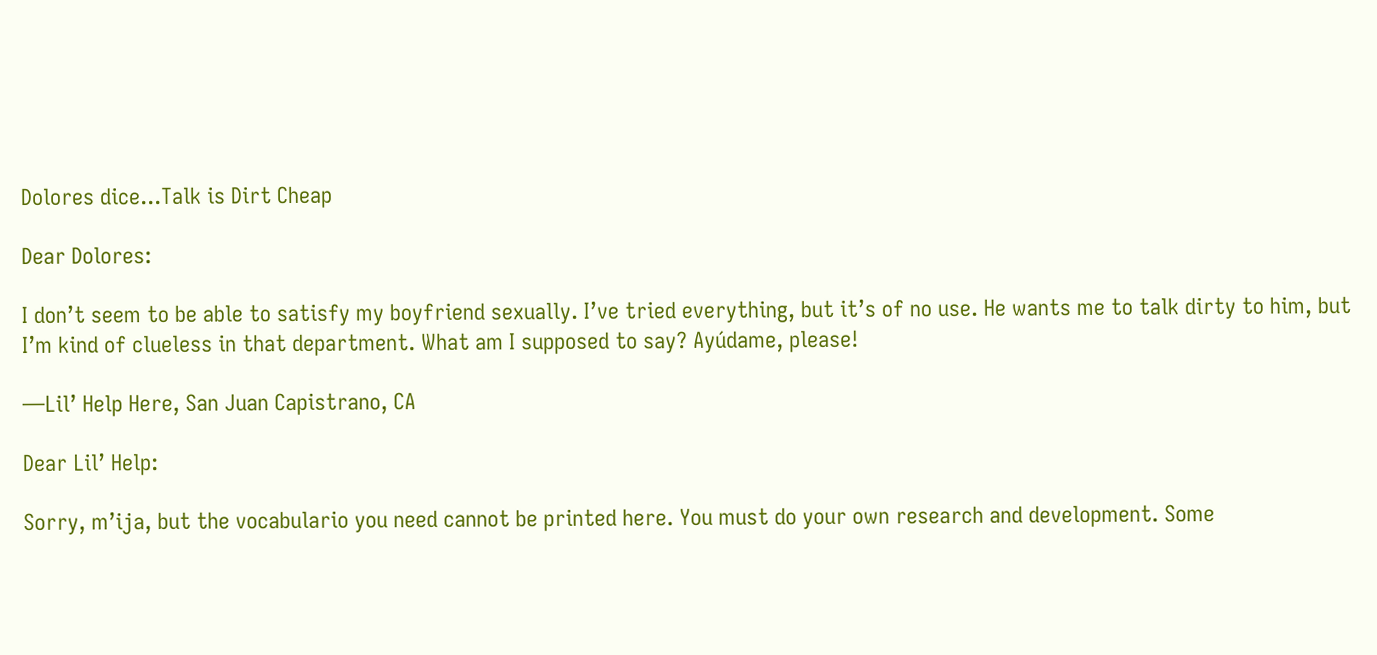Dolores dice...Talk is Dirt Cheap

Dear Dolores:

I don’t seem to be able to satisfy my boyfriend sexually. I’ve tried everything, but it’s of no use. He wants me to talk dirty to him, but I’m kind of clueless in that department. What am I supposed to say? Ayúdame, please!

—Lil’ Help Here, San Juan Capistrano, CA

Dear Lil’ Help:

Sorry, m’ija, but the vocabulario you need cannot be printed here. You must do your own research and development. Some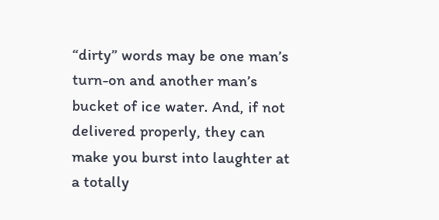“dirty” words may be one man’s turn-on and another man’s bucket of ice water. And, if not delivered properly, they can make you burst into laughter at a totally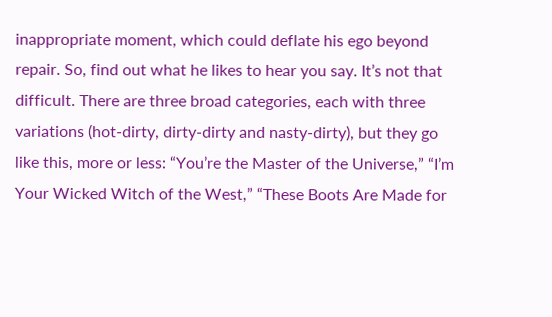inappropriate moment, which could deflate his ego beyond repair. So, find out what he likes to hear you say. It’s not that difficult. There are three broad categories, each with three variations (hot-dirty, dirty-dirty and nasty-dirty), but they go like this, more or less: “You’re the Master of the Universe,” “I’m Your Wicked Witch of the West,” “These Boots Are Made for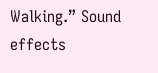Walking.” Sound effects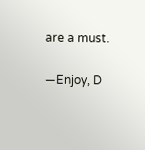are a must.

—Enjoy, D